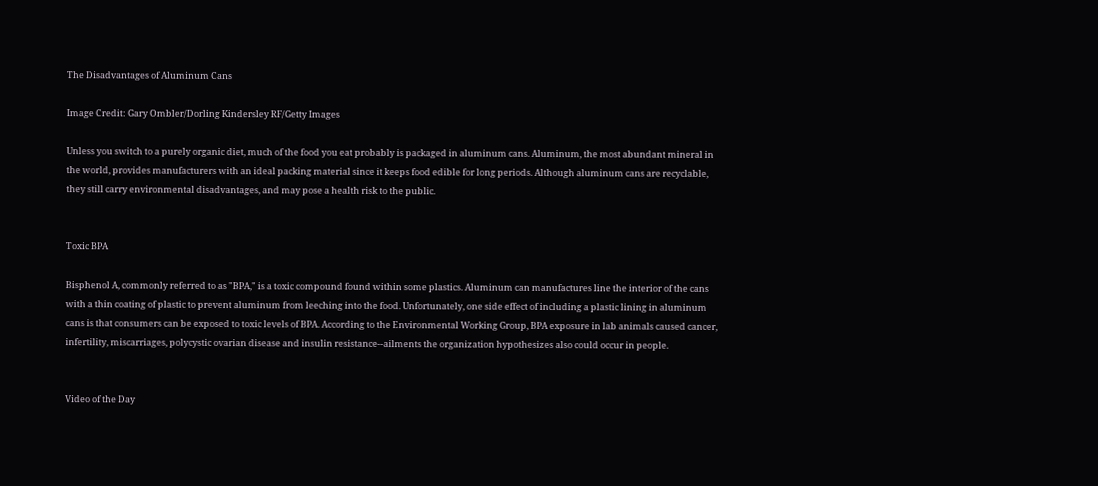The Disadvantages of Aluminum Cans

Image Credit: Gary Ombler/Dorling Kindersley RF/Getty Images

Unless you switch to a purely organic diet, much of the food you eat probably is packaged in aluminum cans. Aluminum, the most abundant mineral in the world, provides manufacturers with an ideal packing material since it keeps food edible for long periods. Although aluminum cans are recyclable, they still carry environmental disadvantages, and may pose a health risk to the public.


Toxic BPA

Bisphenol A, commonly referred to as "BPA," is a toxic compound found within some plastics. Aluminum can manufactures line the interior of the cans with a thin coating of plastic to prevent aluminum from leeching into the food. Unfortunately, one side effect of including a plastic lining in aluminum cans is that consumers can be exposed to toxic levels of BPA. According to the Environmental Working Group, BPA exposure in lab animals caused cancer, infertility, miscarriages, polycystic ovarian disease and insulin resistance--ailments the organization hypothesizes also could occur in people.


Video of the Day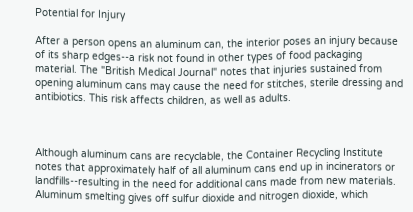Potential for Injury

After a person opens an aluminum can, the interior poses an injury because of its sharp edges--a risk not found in other types of food packaging material. The "British Medical Journal" notes that injuries sustained from opening aluminum cans may cause the need for stitches, sterile dressing and antibiotics. This risk affects children, as well as adults.



Although aluminum cans are recyclable, the Container Recycling Institute notes that approximately half of all aluminum cans end up in incinerators or landfills--resulting in the need for additional cans made from new materials. Aluminum smelting gives off sulfur dioxide and nitrogen dioxide, which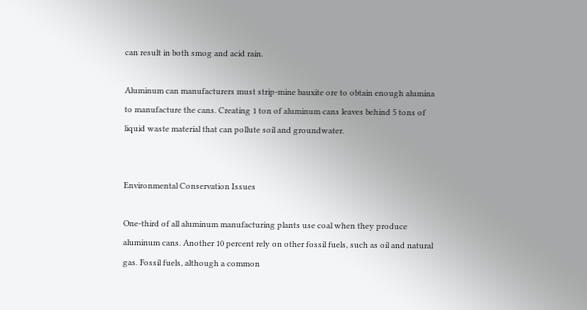can result in both smog and acid rain.

Aluminum can manufacturers must strip-mine bauxite ore to obtain enough alumina to manufacture the cans. Creating 1 ton of aluminum cans leaves behind 5 tons of liquid waste material that can pollute soil and groundwater.


Environmental Conservation Issues

One-third of all aluminum manufacturing plants use coal when they produce aluminum cans. Another 10 percent rely on other fossil fuels, such as oil and natural gas. Fossil fuels, although a common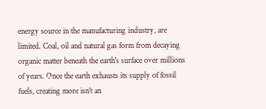energy source in the manufacturing industry, are limited. Coal, oil and natural gas form from decaying organic matter beneath the earth's surface over millions of years. Once the earth exhausts its supply of fossil fuels, creating more isn't an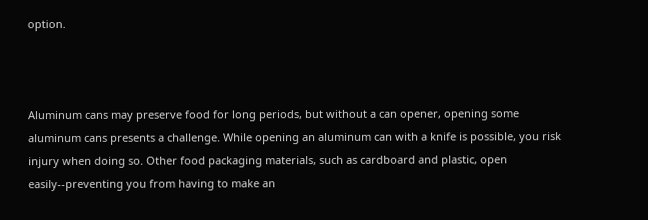option.



Aluminum cans may preserve food for long periods, but without a can opener, opening some aluminum cans presents a challenge. While opening an aluminum can with a knife is possible, you risk injury when doing so. Other food packaging materials, such as cardboard and plastic, open easily--preventing you from having to make an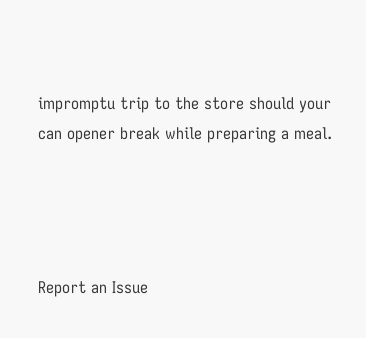impromptu trip to the store should your can opener break while preparing a meal.




Report an Issue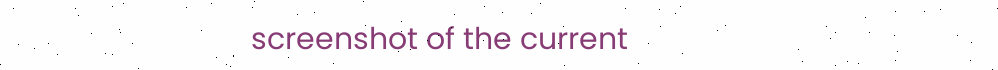screenshot of the current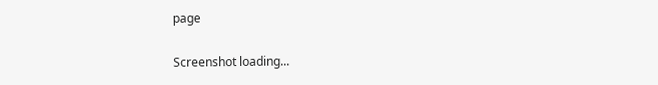page

Screenshot loading...